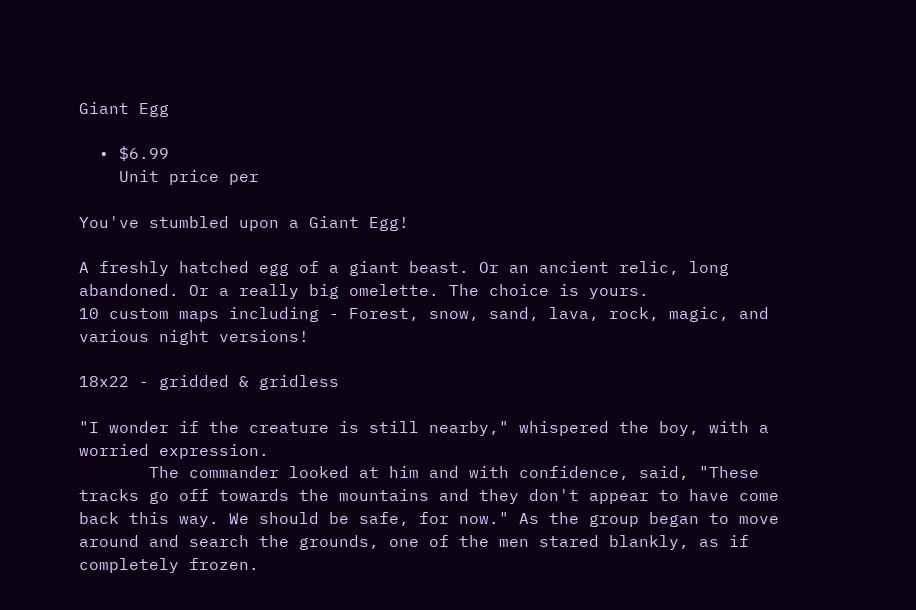Giant Egg

  • $6.99
    Unit price per

You've stumbled upon a Giant Egg!

A freshly hatched egg of a giant beast. Or an ancient relic, long abandoned. Or a really big omelette. The choice is yours.
10 custom maps including - Forest, snow, sand, lava, rock, magic, and various night versions!

18x22 - gridded & gridless

"I wonder if the creature is still nearby," whispered the boy, with a worried expression.
       The commander looked at him and with confidence, said, "These tracks go off towards the mountains and they don't appear to have come back this way. We should be safe, for now." As the group began to move around and search the grounds, one of the men stared blankly, as if completely frozen.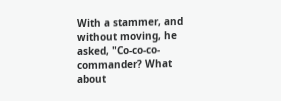With a stammer, and without moving, he asked, "Co-co-co-commander? What about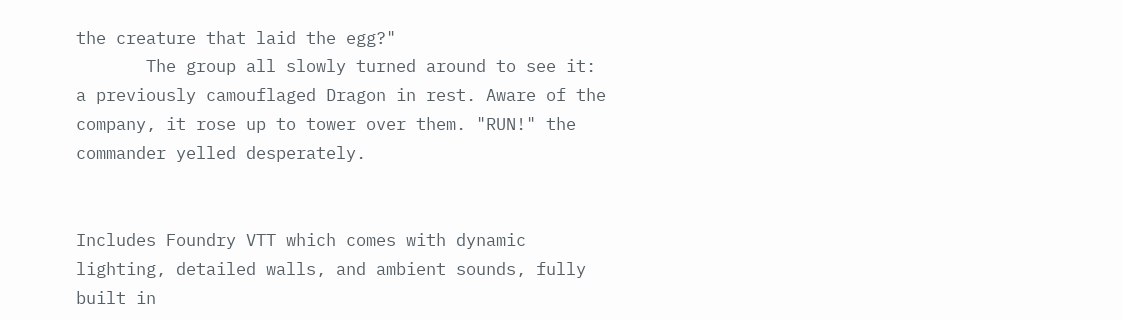the creature that laid the egg?"
       The group all slowly turned around to see it: a previously camouflaged Dragon in rest. Aware of the company, it rose up to tower over them. "RUN!" the commander yelled desperately.


Includes Foundry VTT which comes with dynamic lighting, detailed walls, and ambient sounds, fully built in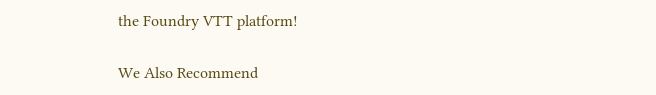the Foundry VTT platform!


We Also Recommend